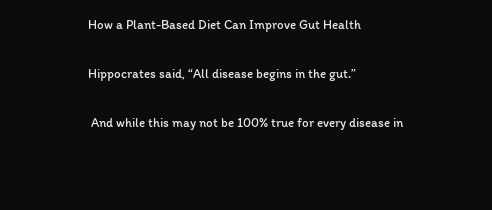How a Plant-Based Diet Can Improve Gut Health

Hippocrates said, “All disease begins in the gut.”

 And while this may not be 100% true for every disease in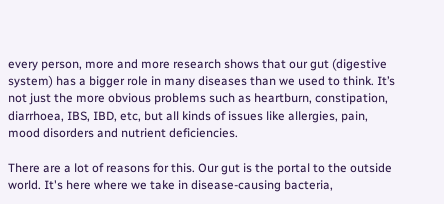every person, more and more research shows that our gut (digestive system) has a bigger role in many diseases than we used to think. It’s not just the more obvious problems such as heartburn, constipation, diarrhoea, IBS, IBD, etc, but all kinds of issues like allergies, pain, mood disorders and nutrient deficiencies.

There are a lot of reasons for this. Our gut is the portal to the outside world. It's here where we take in disease-causing bacteria,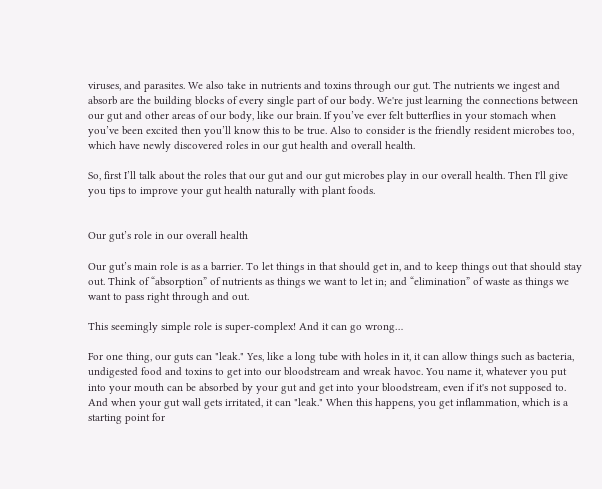viruses, and parasites. We also take in nutrients and toxins through our gut. The nutrients we ingest and absorb are the building blocks of every single part of our body. We're just learning the connections between our gut and other areas of our body, like our brain. If you’ve ever felt butterflies in your stomach when you’ve been excited then you’ll know this to be true. Also to consider is the friendly resident microbes too, which have newly discovered roles in our gut health and overall health.

So, first I’ll talk about the roles that our gut and our gut microbes play in our overall health. Then I'll give you tips to improve your gut health naturally with plant foods.


Our gut’s role in our overall health

Our gut’s main role is as a barrier. To let things in that should get in, and to keep things out that should stay out. Think of “absorption” of nutrients as things we want to let in; and “elimination” of waste as things we want to pass right through and out.

This seemingly simple role is super-complex! And it can go wrong…

For one thing, our guts can "leak." Yes, like a long tube with holes in it, it can allow things such as bacteria, undigested food and toxins to get into our bloodstream and wreak havoc. You name it, whatever you put into your mouth can be absorbed by your gut and get into your bloodstream, even if it's not supposed to. And when your gut wall gets irritated, it can "leak." When this happens, you get inflammation, which is a starting point for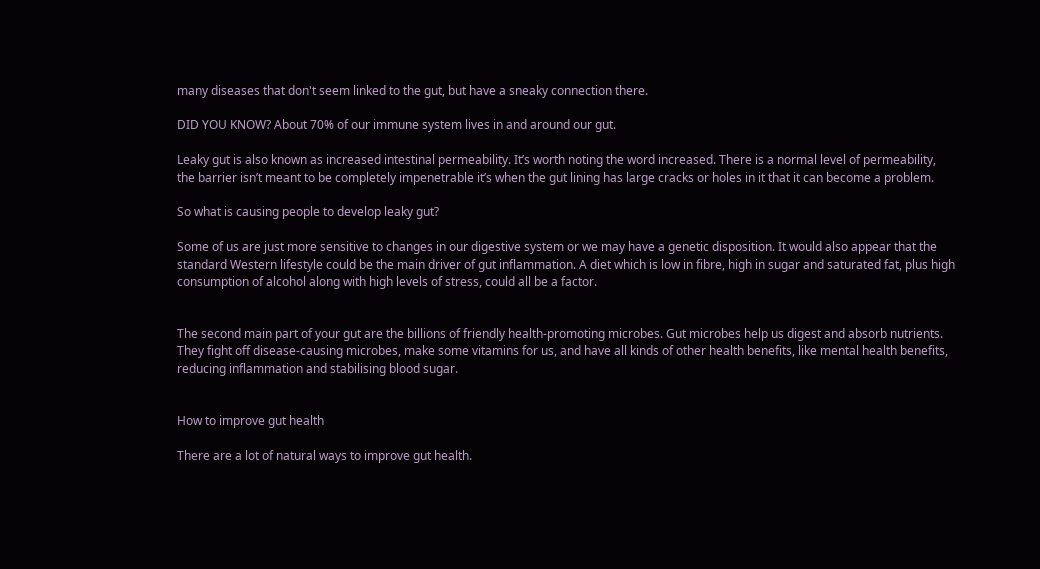many diseases that don't seem linked to the gut, but have a sneaky connection there.

DID YOU KNOW? About 70% of our immune system lives in and around our gut.

Leaky gut is also known as increased intestinal permeability. It’s worth noting the word increased. There is a normal level of permeability, the barrier isn’t meant to be completely impenetrable it’s when the gut lining has large cracks or holes in it that it can become a problem.

So what is causing people to develop leaky gut?

Some of us are just more sensitive to changes in our digestive system or we may have a genetic disposition. It would also appear that the standard Western lifestyle could be the main driver of gut inflammation. A diet which is low in fibre, high in sugar and saturated fat, plus high consumption of alcohol along with high levels of stress, could all be a factor.


The second main part of your gut are the billions of friendly health-promoting microbes. Gut microbes help us digest and absorb nutrients. They fight off disease-causing microbes, make some vitamins for us, and have all kinds of other health benefits, like mental health benefits, reducing inflammation and stabilising blood sugar.


How to improve gut health

There are a lot of natural ways to improve gut health.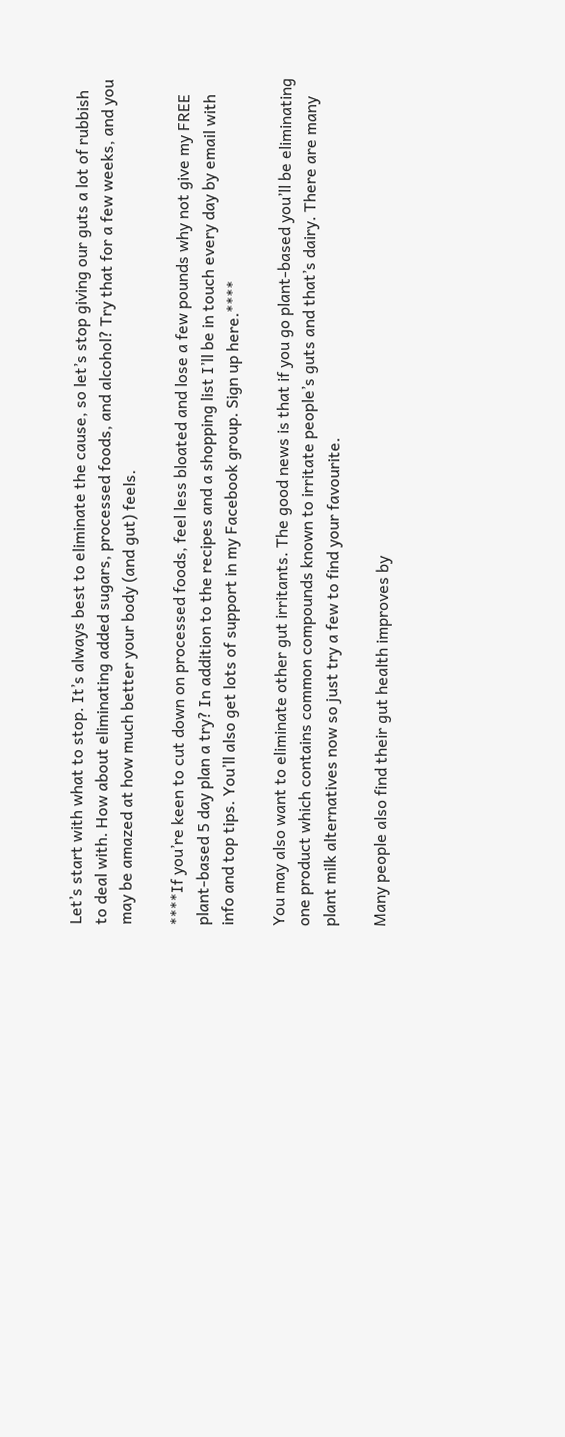Let’s start with what to stop. It’s always best to eliminate the cause, so let’s stop giving our guts a lot of rubbish to deal with. How about eliminating added sugars, processed foods, and alcohol? Try that for a few weeks, and you may be amazed at how much better your body (and gut) feels.

****If you’re keen to cut down on processed foods, feel less bloated and lose a few pounds why not give my FREE plant-based 5 day plan a try? In addition to the recipes and a shopping list I’ll be in touch every day by email with info and top tips. You’ll also get lots of support in my Facebook group. Sign up here.****

You may also want to eliminate other gut irritants. The good news is that if you go plant-based you’ll be eliminating one product which contains common compounds known to irritate people’s guts and that’s dairy. There are many plant milk alternatives now so just try a few to find your favourite.

Many people also find their gut health improves by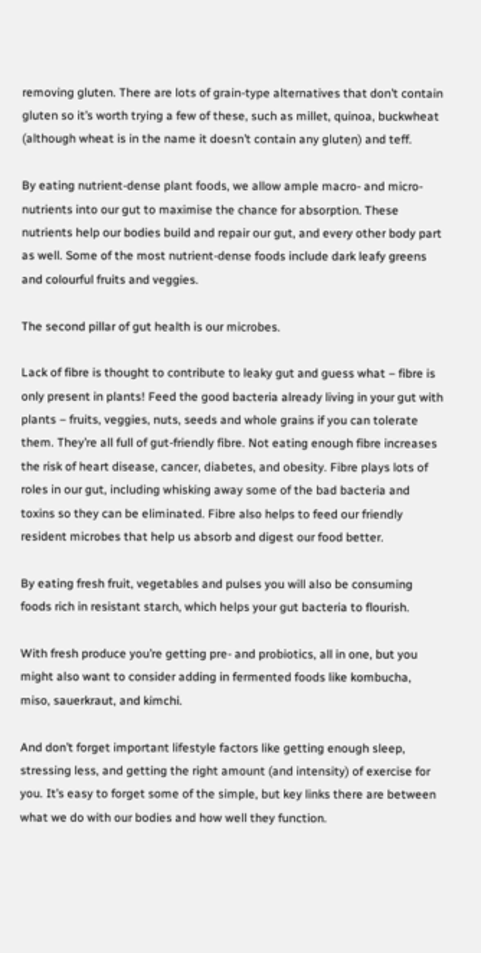removing gluten. There are lots of grain-type alternatives that don’t contain gluten so it’s worth trying a few of these, such as millet, quinoa, buckwheat (although wheat is in the name it doesn’t contain any gluten) and teff.

By eating nutrient-dense plant foods, we allow ample macro- and micro-nutrients into our gut to maximise the chance for absorption. These nutrients help our bodies build and repair our gut, and every other body part as well. Some of the most nutrient-dense foods include dark leafy greens and colourful fruits and veggies.

The second pillar of gut health is our microbes.

Lack of fibre is thought to contribute to leaky gut and guess what – fibre is only present in plants! Feed the good bacteria already living in your gut with plants – fruits, veggies, nuts, seeds and whole grains if you can tolerate them. They’re all full of gut-friendly fibre. Not eating enough fibre increases the risk of heart disease, cancer, diabetes, and obesity. Fibre plays lots of roles in our gut, including whisking away some of the bad bacteria and toxins so they can be eliminated. Fibre also helps to feed our friendly resident microbes that help us absorb and digest our food better.

By eating fresh fruit, vegetables and pulses you will also be consuming foods rich in resistant starch, which helps your gut bacteria to flourish.

With fresh produce you’re getting pre- and probiotics, all in one, but you might also want to consider adding in fermented foods like kombucha, miso, sauerkraut, and kimchi.

And don’t forget important lifestyle factors like getting enough sleep, stressing less, and getting the right amount (and intensity) of exercise for you. It’s easy to forget some of the simple, but key links there are between what we do with our bodies and how well they function.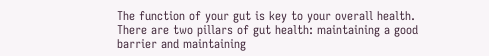The function of your gut is key to your overall health. There are two pillars of gut health: maintaining a good barrier and maintaining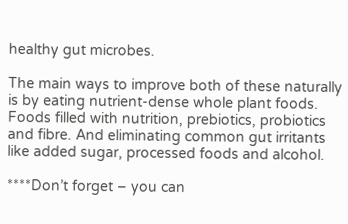healthy gut microbes.

The main ways to improve both of these naturally is by eating nutrient-dense whole plant foods. Foods filled with nutrition, prebiotics, probiotics and fibre. And eliminating common gut irritants like added sugar, processed foods and alcohol.

****Don’t forget – you can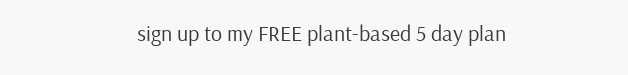sign up to my FREE plant-based 5 day plan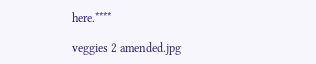here.****

veggies 2 amended.jpg